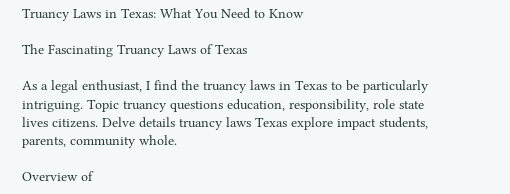Truancy Laws in Texas: What You Need to Know

The Fascinating Truancy Laws of Texas

As a legal enthusiast, I find the truancy laws in Texas to be particularly intriguing. Topic truancy questions education, responsibility, role state lives citizens. Delve details truancy laws Texas explore impact students, parents, community whole.

Overview of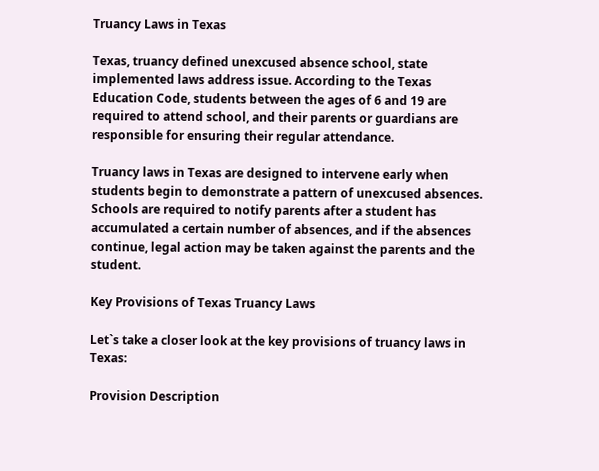Truancy Laws in Texas

Texas, truancy defined unexcused absence school, state implemented laws address issue. According to the Texas Education Code, students between the ages of 6 and 19 are required to attend school, and their parents or guardians are responsible for ensuring their regular attendance.

Truancy laws in Texas are designed to intervene early when students begin to demonstrate a pattern of unexcused absences. Schools are required to notify parents after a student has accumulated a certain number of absences, and if the absences continue, legal action may be taken against the parents and the student.

Key Provisions of Texas Truancy Laws

Let`s take a closer look at the key provisions of truancy laws in Texas:

Provision Description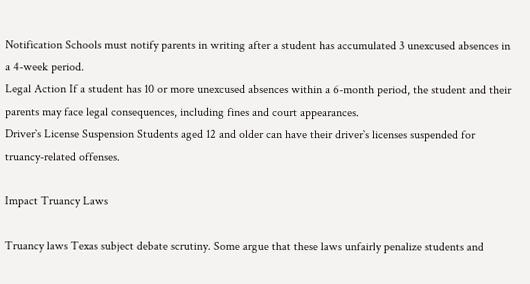Notification Schools must notify parents in writing after a student has accumulated 3 unexcused absences in a 4-week period.
Legal Action If a student has 10 or more unexcused absences within a 6-month period, the student and their parents may face legal consequences, including fines and court appearances.
Driver`s License Suspension Students aged 12 and older can have their driver`s licenses suspended for truancy-related offenses.

Impact Truancy Laws

Truancy laws Texas subject debate scrutiny. Some argue that these laws unfairly penalize students and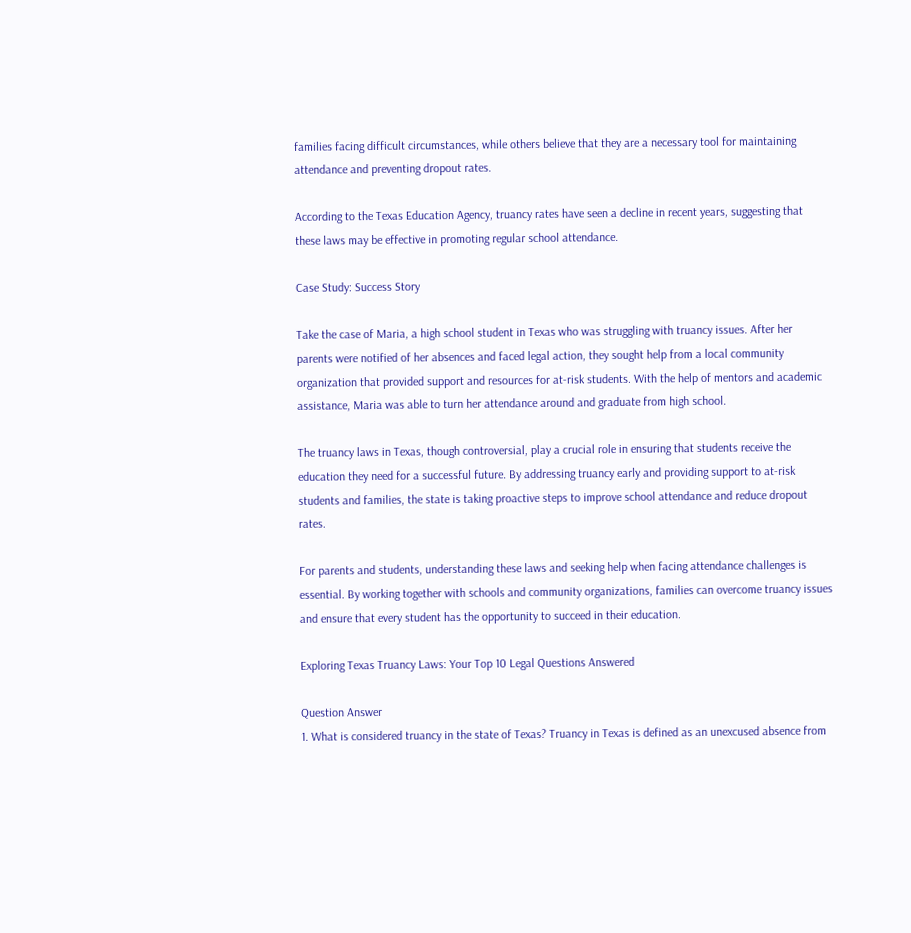families facing difficult circumstances, while others believe that they are a necessary tool for maintaining attendance and preventing dropout rates.

According to the Texas Education Agency, truancy rates have seen a decline in recent years, suggesting that these laws may be effective in promoting regular school attendance.

Case Study: Success Story

Take the case of Maria, a high school student in Texas who was struggling with truancy issues. After her parents were notified of her absences and faced legal action, they sought help from a local community organization that provided support and resources for at-risk students. With the help of mentors and academic assistance, Maria was able to turn her attendance around and graduate from high school.

The truancy laws in Texas, though controversial, play a crucial role in ensuring that students receive the education they need for a successful future. By addressing truancy early and providing support to at-risk students and families, the state is taking proactive steps to improve school attendance and reduce dropout rates.

For parents and students, understanding these laws and seeking help when facing attendance challenges is essential. By working together with schools and community organizations, families can overcome truancy issues and ensure that every student has the opportunity to succeed in their education.

Exploring Texas Truancy Laws: Your Top 10 Legal Questions Answered

Question Answer
1. What is considered truancy in the state of Texas? Truancy in Texas is defined as an unexcused absence from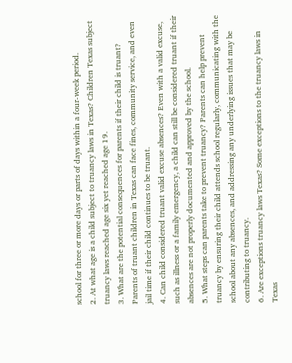school for three or more days or parts of days within a four-week period.
2. At what age is a child subject to truancy laws in Texas? Children Texas subject truancy laws reached age six yet reached age 19.
3. What are the potential consequences for parents if their child is truant? Parents of truant children in Texas can face fines, community service, and even jail time if their child continues to be truant.
4. Can child considered truant valid excuse absences? Even with a valid excuse, such as illness or a family emergency, a child can still be considered truant if their absences are not properly documented and approved by the school.
5. What steps can parents take to prevent truancy? Parents can help prevent truancy by ensuring their child attends school regularly, communicating with the school about any absences, and addressing any underlying issues that may be contributing to truancy.
6. Are exceptions truancy laws Texas? Some exceptions to the truancy laws in Texas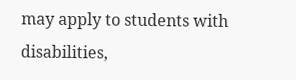may apply to students with disabilities,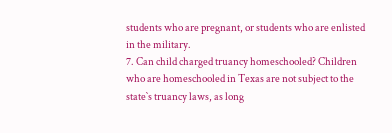students who are pregnant, or students who are enlisted in the military.
7. Can child charged truancy homeschooled? Children who are homeschooled in Texas are not subject to the state`s truancy laws, as long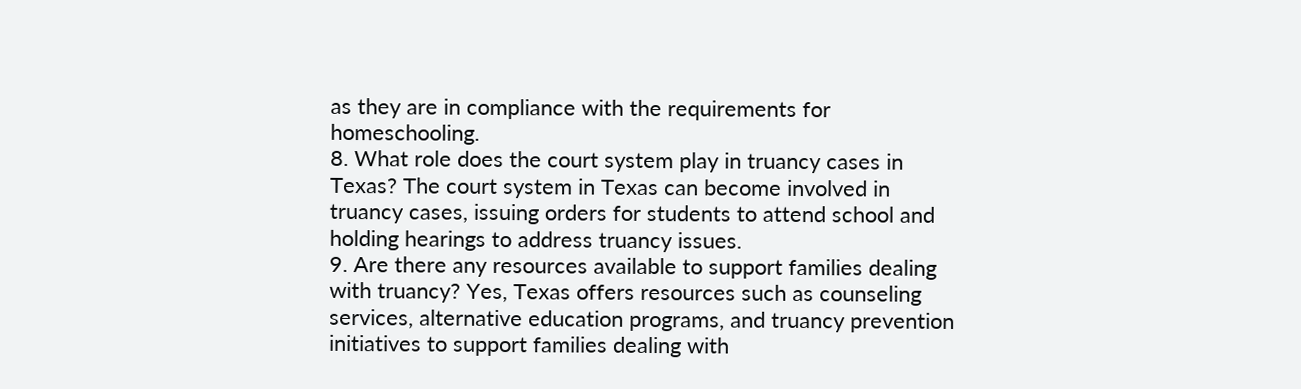as they are in compliance with the requirements for homeschooling.
8. What role does the court system play in truancy cases in Texas? The court system in Texas can become involved in truancy cases, issuing orders for students to attend school and holding hearings to address truancy issues.
9. Are there any resources available to support families dealing with truancy? Yes, Texas offers resources such as counseling services, alternative education programs, and truancy prevention initiatives to support families dealing with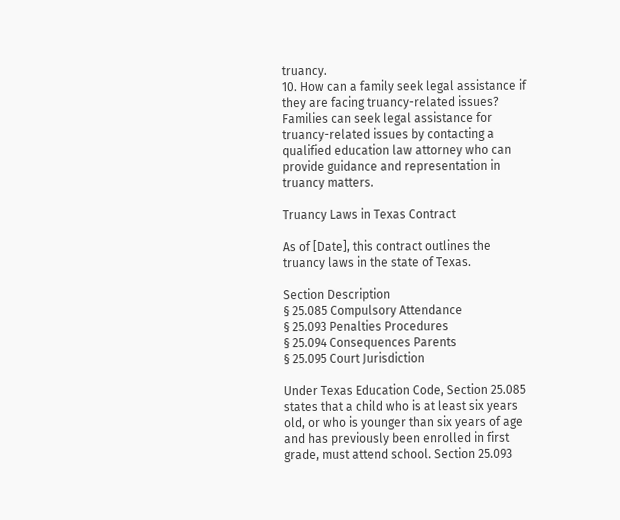truancy.
10. How can a family seek legal assistance if they are facing truancy-related issues? Families can seek legal assistance for truancy-related issues by contacting a qualified education law attorney who can provide guidance and representation in truancy matters.

Truancy Laws in Texas Contract

As of [Date], this contract outlines the truancy laws in the state of Texas.

Section Description
§ 25.085 Compulsory Attendance
§ 25.093 Penalties Procedures
§ 25.094 Consequences Parents
§ 25.095 Court Jurisdiction

Under Texas Education Code, Section 25.085 states that a child who is at least six years old, or who is younger than six years of age and has previously been enrolled in first grade, must attend school. Section 25.093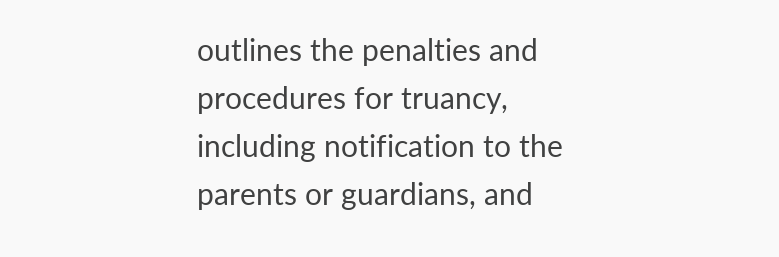outlines the penalties and procedures for truancy, including notification to the parents or guardians, and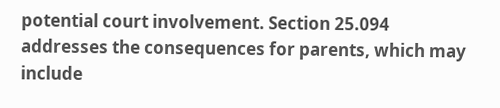potential court involvement. Section 25.094 addresses the consequences for parents, which may include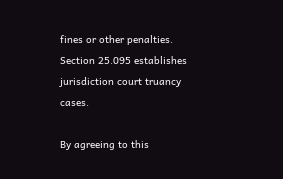fines or other penalties. Section 25.095 establishes jurisdiction court truancy cases.

By agreeing to this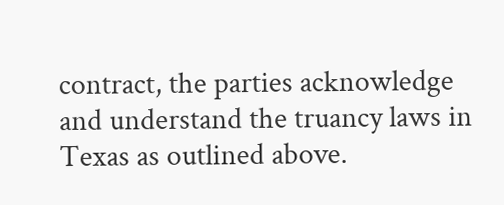contract, the parties acknowledge and understand the truancy laws in Texas as outlined above.